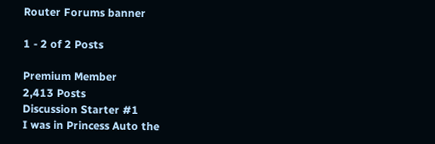Router Forums banner

1 - 2 of 2 Posts

Premium Member
2,413 Posts
Discussion Starter #1
I was in Princess Auto the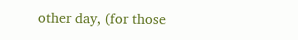other day, (for those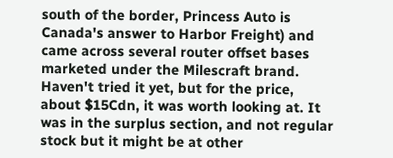south of the border, Princess Auto is Canada's answer to Harbor Freight) and came across several router offset bases marketed under the Milescraft brand. Haven't tried it yet, but for the price, about $15Cdn, it was worth looking at. It was in the surplus section, and not regular stock but it might be at other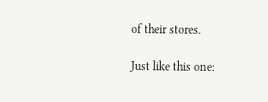of their stores.

Just like this one: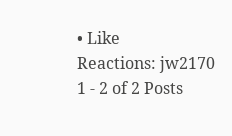• Like
Reactions: jw2170
1 - 2 of 2 Posts